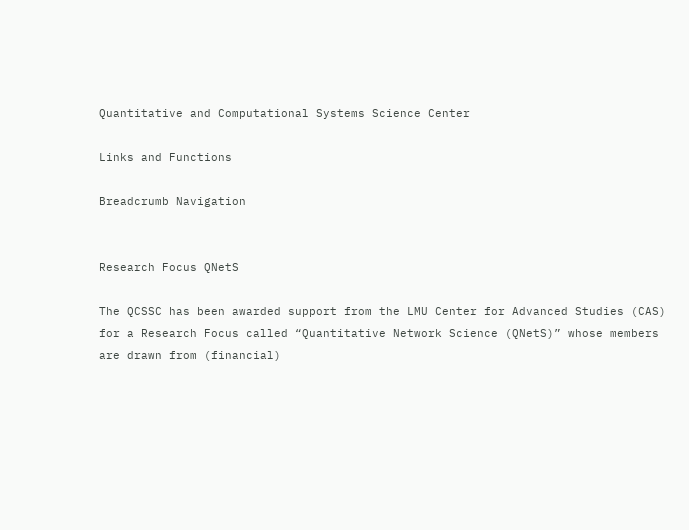Quantitative and Computational Systems Science Center

Links and Functions

Breadcrumb Navigation


Research Focus QNetS

The QCSSC has been awarded support from the LMU Center for Advanced Studies (CAS) for a Research Focus called “Quantitative Network Science (QNetS)” whose members are drawn from (financial)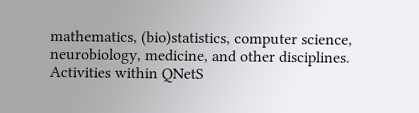mathematics, (bio)statistics, computer science, neurobiology, medicine, and other disciplines. Activities within QNetS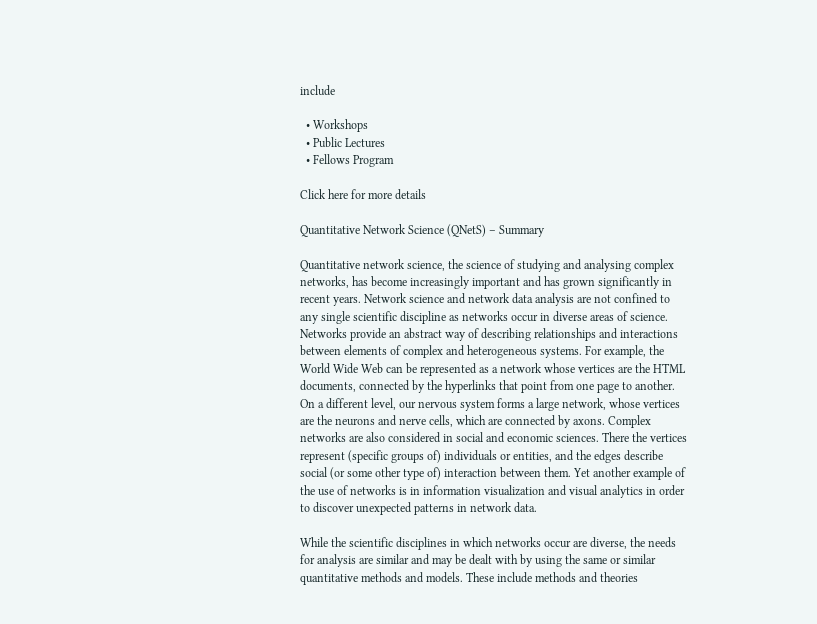include

  • Workshops
  • Public Lectures
  • Fellows Program

Click here for more details

Quantitative Network Science (QNetS) – Summary

Quantitative network science, the science of studying and analysing complex networks, has become increasingly important and has grown significantly in recent years. Network science and network data analysis are not confined to any single scientific discipline as networks occur in diverse areas of science. Networks provide an abstract way of describing relationships and interactions between elements of complex and heterogeneous systems. For example, the World Wide Web can be represented as a network whose vertices are the HTML documents, connected by the hyperlinks that point from one page to another. On a different level, our nervous system forms a large network, whose vertices are the neurons and nerve cells, which are connected by axons. Complex networks are also considered in social and economic sciences. There the vertices represent (specific groups of) individuals or entities, and the edges describe social (or some other type of) interaction between them. Yet another example of the use of networks is in information visualization and visual analytics in order to discover unexpected patterns in network data.

While the scientific disciplines in which networks occur are diverse, the needs for analysis are similar and may be dealt with by using the same or similar quantitative methods and models. These include methods and theories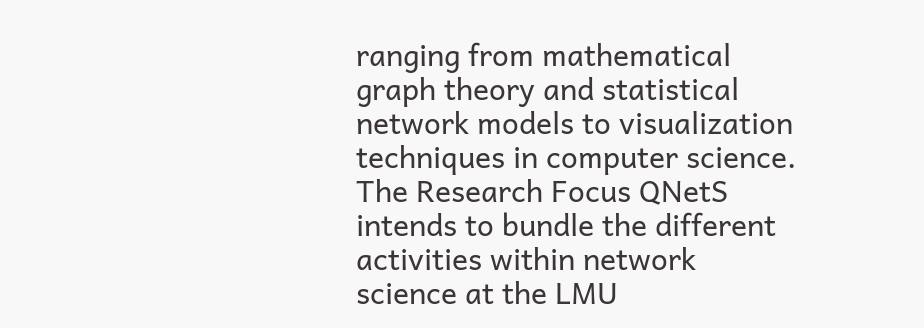ranging from mathematical graph theory and statistical network models to visualization techniques in computer science. The Research Focus QNetS intends to bundle the different activities within network science at the LMU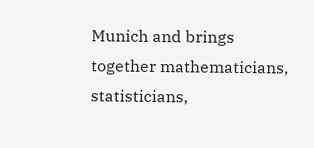Munich and brings together mathematicians, statisticians,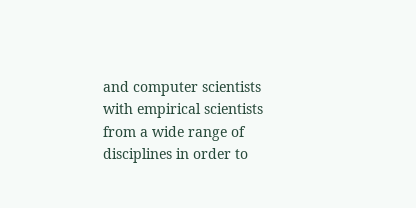and computer scientists with empirical scientists from a wide range of disciplines in order to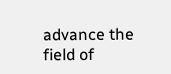advance the field of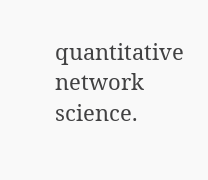quantitative network science.